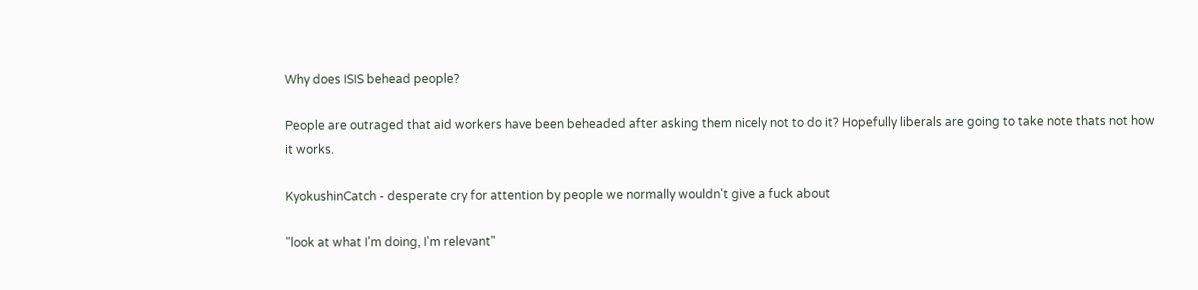Why does ISIS behead people?

People are outraged that aid workers have been beheaded after asking them nicely not to do it? Hopefully liberals are going to take note thats not how it works.

KyokushinCatch - desperate cry for attention by people we normally wouldn't give a fuck about

"look at what I'm doing, I'm relevant"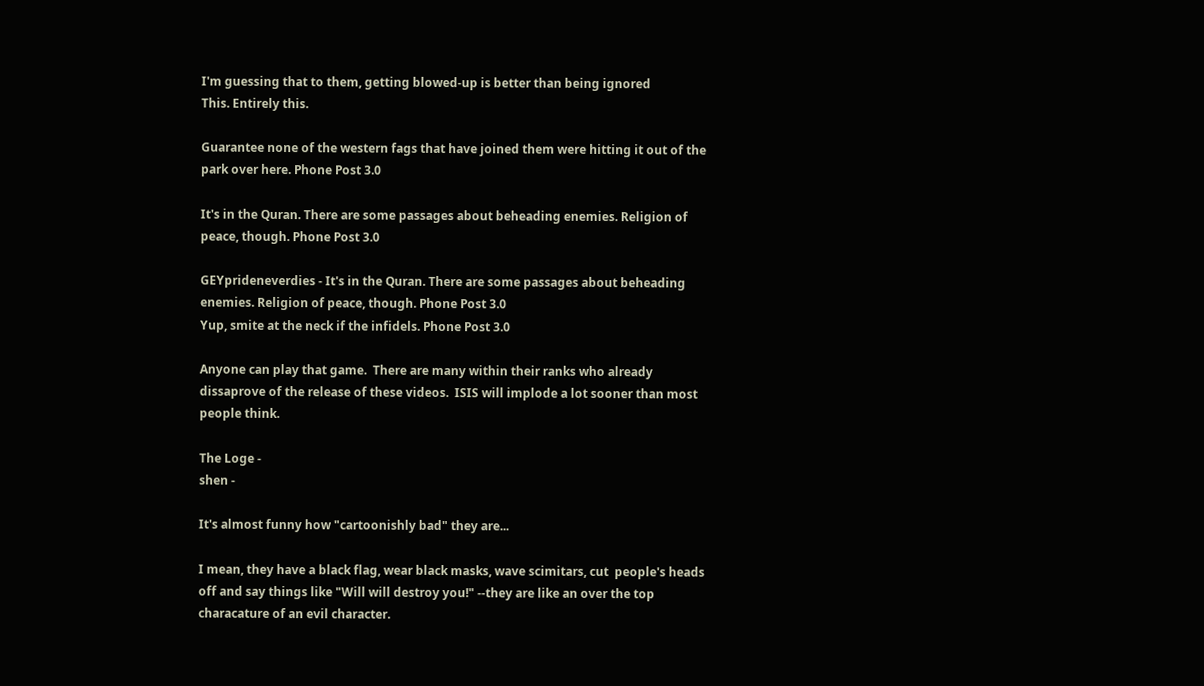I'm guessing that to them, getting blowed-up is better than being ignored
This. Entirely this.

Guarantee none of the western fags that have joined them were hitting it out of the park over here. Phone Post 3.0

It's in the Quran. There are some passages about beheading enemies. Religion of peace, though. Phone Post 3.0

GEYprideneverdies - It's in the Quran. There are some passages about beheading enemies. Religion of peace, though. Phone Post 3.0
Yup, smite at the neck if the infidels. Phone Post 3.0

Anyone can play that game.  There are many within their ranks who already dissaprove of the release of these videos.  ISIS will implode a lot sooner than most people think.

The Loge -
shen -

It's almost funny how "cartoonishly bad" they are...

I mean, they have a black flag, wear black masks, wave scimitars, cut  people's heads off and say things like "Will will destroy you!" --they are like an over the top characature of an evil character.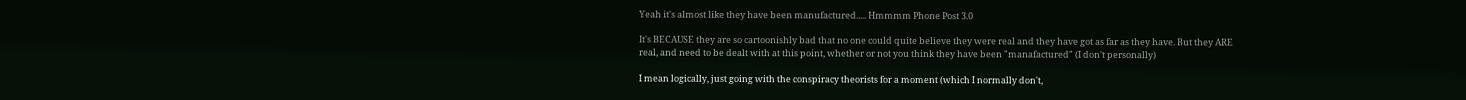Yeah it's almost like they have been manufactured..... Hmmmm Phone Post 3.0

It's BECAUSE they are so cartoonishly bad that no one could quite believe they were real and they have got as far as they have. But they ARE real, and need to be dealt with at this point, whether or not you think they have been "manafactured" (I don't personally)

I mean logically, just going with the conspiracy theorists for a moment (which I normally don't,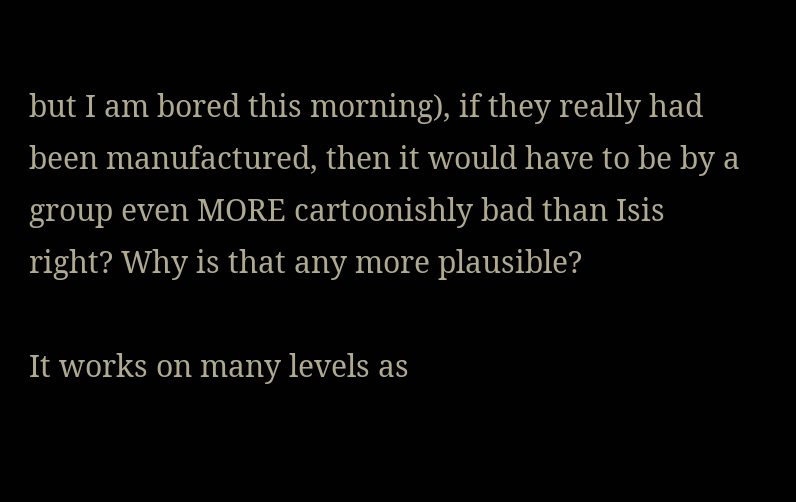but I am bored this morning), if they really had been manufactured, then it would have to be by a group even MORE cartoonishly bad than Isis right? Why is that any more plausible?

It works on many levels as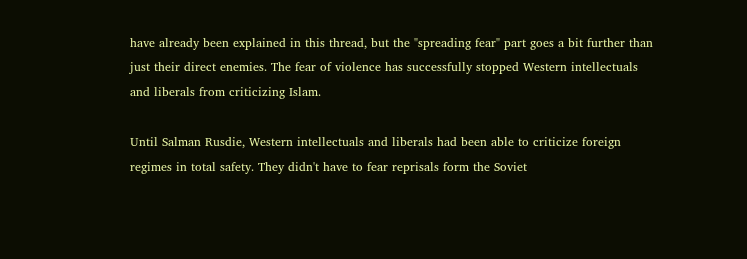have already been explained in this thread, but the "spreading fear" part goes a bit further than just their direct enemies. The fear of violence has successfully stopped Western intellectuals and liberals from criticizing Islam.

Until Salman Rusdie, Western intellectuals and liberals had been able to criticize foreign regimes in total safety. They didn't have to fear reprisals form the Soviet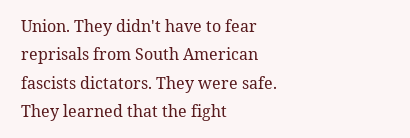Union. They didn't have to fear reprisals from South American fascists dictators. They were safe. They learned that the fight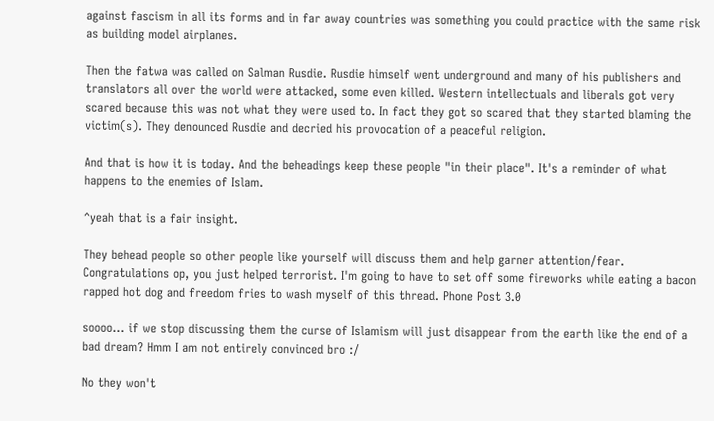against fascism in all its forms and in far away countries was something you could practice with the same risk as building model airplanes.

Then the fatwa was called on Salman Rusdie. Rusdie himself went underground and many of his publishers and translators all over the world were attacked, some even killed. Western intellectuals and liberals got very scared because this was not what they were used to. In fact they got so scared that they started blaming the victim(s). They denounced Rusdie and decried his provocation of a peaceful religion.

And that is how it is today. And the beheadings keep these people "in their place". It's a reminder of what happens to the enemies of Islam.

^yeah that is a fair insight.

They behead people so other people like yourself will discuss them and help garner attention/fear. Congratulations op, you just helped terrorist. I'm going to have to set off some fireworks while eating a bacon rapped hot dog and freedom fries to wash myself of this thread. Phone Post 3.0

soooo... if we stop discussing them the curse of Islamism will just disappear from the earth like the end of a bad dream? Hmm I am not entirely convinced bro :/

No they won't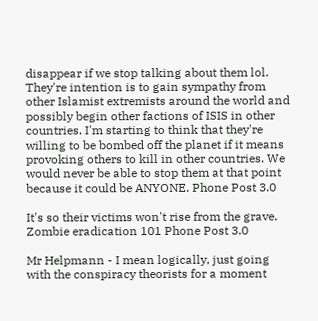disappear if we stop talking about them lol. They're intention is to gain sympathy from other Islamist extremists around the world and possibly begin other factions of ISIS in other countries. I'm starting to think that they're willing to be bombed off the planet if it means provoking others to kill in other countries. We would never be able to stop them at that point because it could be ANYONE. Phone Post 3.0

It's so their victims won't rise from the grave. Zombie eradication 101 Phone Post 3.0

Mr Helpmann - I mean logically, just going with the conspiracy theorists for a moment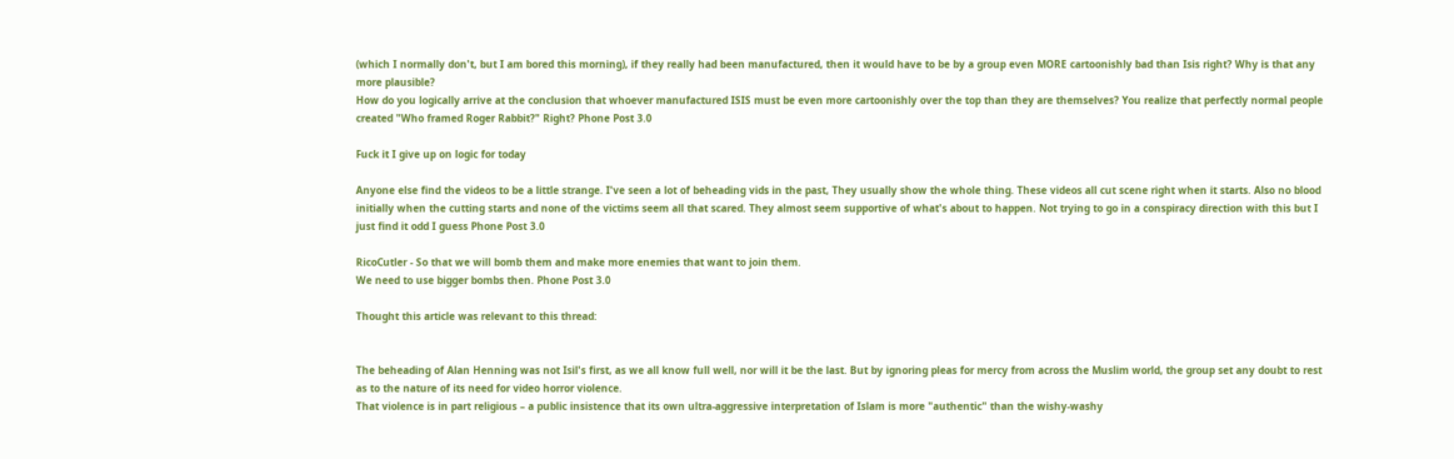(which I normally don't, but I am bored this morning), if they really had been manufactured, then it would have to be by a group even MORE cartoonishly bad than Isis right? Why is that any more plausible?
How do you logically arrive at the conclusion that whoever manufactured ISIS must be even more cartoonishly over the top than they are themselves? You realize that perfectly normal people created "Who framed Roger Rabbit?" Right? Phone Post 3.0

Fuck it I give up on logic for today

Anyone else find the videos to be a little strange. I've seen a lot of beheading vids in the past, They usually show the whole thing. These videos all cut scene right when it starts. Also no blood initially when the cutting starts and none of the victims seem all that scared. They almost seem supportive of what's about to happen. Not trying to go in a conspiracy direction with this but I just find it odd I guess Phone Post 3.0

RicoCutler - So that we will bomb them and make more enemies that want to join them.
We need to use bigger bombs then. Phone Post 3.0

Thought this article was relevant to this thread:


The beheading of Alan Henning was not Isil's first, as we all know full well, nor will it be the last. But by ignoring pleas for mercy from across the Muslim world, the group set any doubt to rest as to the nature of its need for video horror violence.
That violence is in part religious – a public insistence that its own ultra-aggressive interpretation of Islam is more "authentic" than the wishy-washy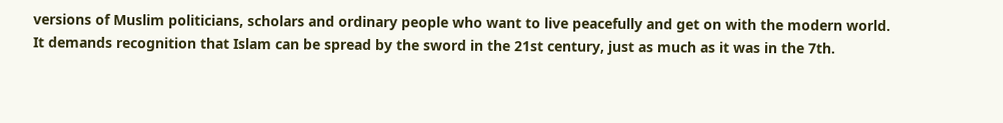versions of Muslim politicians, scholars and ordinary people who want to live peacefully and get on with the modern world.
It demands recognition that Islam can be spread by the sword in the 21st century, just as much as it was in the 7th.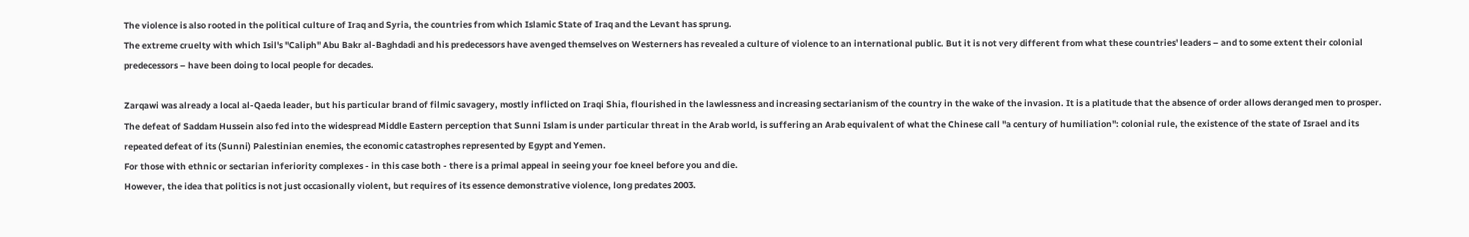The violence is also rooted in the political culture of Iraq and Syria, the countries from which Islamic State of Iraq and the Levant has sprung.
The extreme cruelty with which Isil's "Caliph" Abu Bakr al-Baghdadi and his predecessors have avenged themselves on Westerners has revealed a culture of violence to an international public. But it is not very different from what these countries' leaders – and to some extent their colonial predecessors – have been doing to local people for decades.

Zarqawi was already a local al-Qaeda leader, but his particular brand of filmic savagery, mostly inflicted on Iraqi Shia, flourished in the lawlessness and increasing sectarianism of the country in the wake of the invasion. It is a platitude that the absence of order allows deranged men to prosper.
The defeat of Saddam Hussein also fed into the widespread Middle Eastern perception that Sunni Islam is under particular threat in the Arab world, is suffering an Arab equivalent of what the Chinese call "a century of humiliation": colonial rule, the existence of the state of Israel and its repeated defeat of its (Sunni) Palestinian enemies, the economic catastrophes represented by Egypt and Yemen.
For those with ethnic or sectarian inferiority complexes - in this case both - there is a primal appeal in seeing your foe kneel before you and die.
However, the idea that politics is not just occasionally violent, but requires of its essence demonstrative violence, long predates 2003.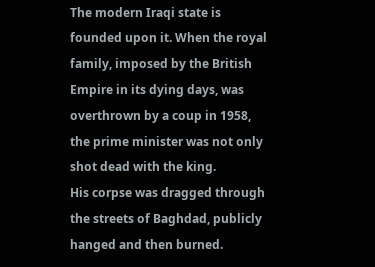The modern Iraqi state is founded upon it. When the royal family, imposed by the British Empire in its dying days, was overthrown by a coup in 1958, the prime minister was not only shot dead with the king.
His corpse was dragged through the streets of Baghdad, publicly hanged and then burned.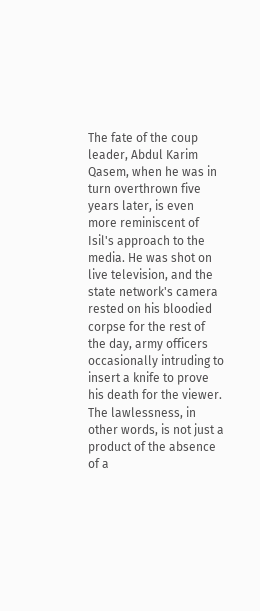The fate of the coup leader, Abdul Karim Qasem, when he was in turn overthrown five years later, is even more reminiscent of Isil's approach to the media. He was shot on live television, and the state network's camera rested on his bloodied corpse for the rest of the day, army officers occasionally intruding to insert a knife to prove his death for the viewer.
The lawlessness, in other words, is not just a product of the absence of a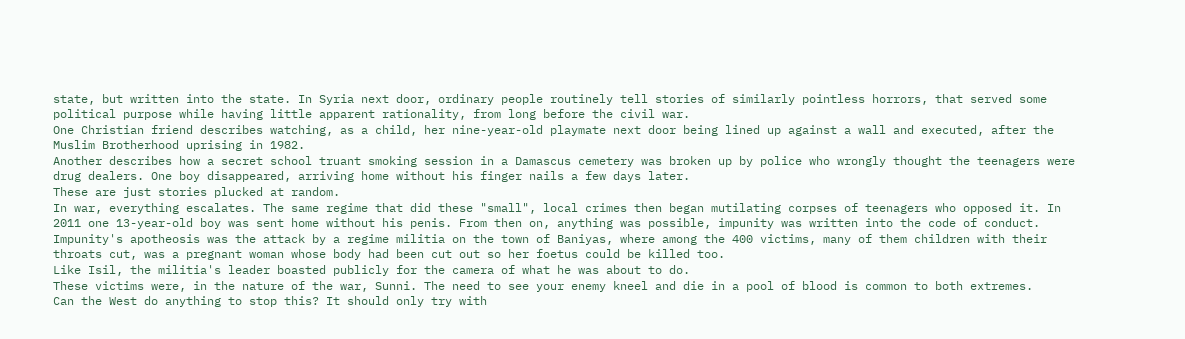state, but written into the state. In Syria next door, ordinary people routinely tell stories of similarly pointless horrors, that served some political purpose while having little apparent rationality, from long before the civil war.
One Christian friend describes watching, as a child, her nine-year-old playmate next door being lined up against a wall and executed, after the Muslim Brotherhood uprising in 1982.
Another describes how a secret school truant smoking session in a Damascus cemetery was broken up by police who wrongly thought the teenagers were drug dealers. One boy disappeared, arriving home without his finger nails a few days later.
These are just stories plucked at random.
In war, everything escalates. The same regime that did these "small", local crimes then began mutilating corpses of teenagers who opposed it. In 2011 one 13-year-old boy was sent home without his penis. From then on, anything was possible, impunity was written into the code of conduct. Impunity's apotheosis was the attack by a regime militia on the town of Baniyas, where among the 400 victims, many of them children with their throats cut, was a pregnant woman whose body had been cut out so her foetus could be killed too.
Like Isil, the militia's leader boasted publicly for the camera of what he was about to do.
These victims were, in the nature of the war, Sunni. The need to see your enemy kneel and die in a pool of blood is common to both extremes.
Can the West do anything to stop this? It should only try with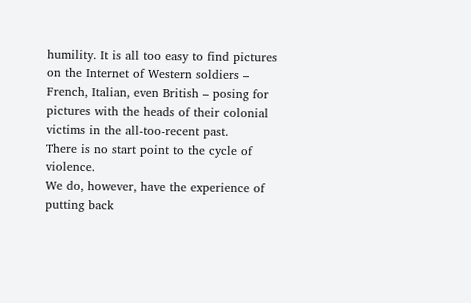humility. It is all too easy to find pictures on the Internet of Western soldiers – French, Italian, even British – posing for pictures with the heads of their colonial victims in the all-too-recent past.
There is no start point to the cycle of violence.
We do, however, have the experience of putting back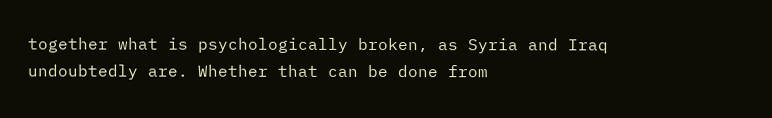together what is psychologically broken, as Syria and Iraq undoubtedly are. Whether that can be done from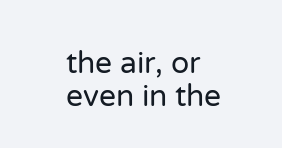the air, or even in the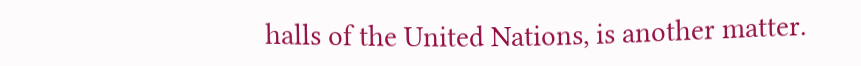halls of the United Nations, is another matter.